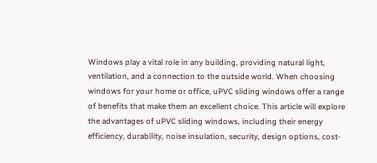Windows play a vital role in any building, providing natural light, ventilation, and a connection to the outside world. When choosing windows for your home or office, uPVC sliding windows offer a range of benefits that make them an excellent choice. This article will explore the advantages of uPVC sliding windows, including their energy efficiency, durability, noise insulation, security, design options, cost-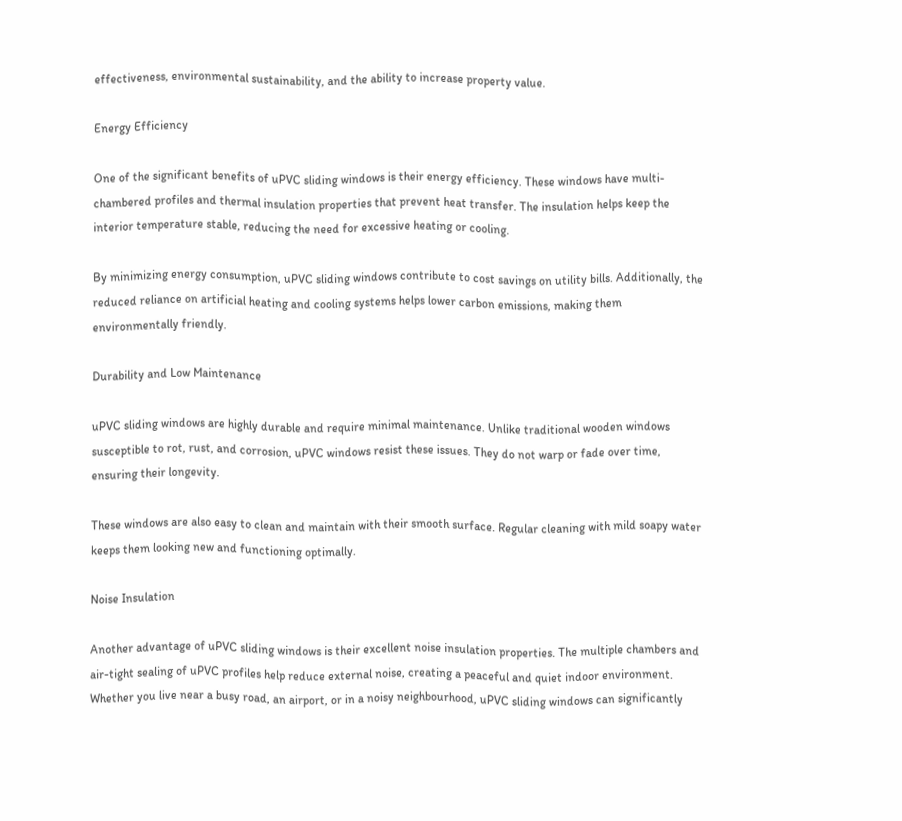effectiveness, environmental sustainability, and the ability to increase property value.

Energy Efficiency

One of the significant benefits of uPVC sliding windows is their energy efficiency. These windows have multi-chambered profiles and thermal insulation properties that prevent heat transfer. The insulation helps keep the interior temperature stable, reducing the need for excessive heating or cooling.

By minimizing energy consumption, uPVC sliding windows contribute to cost savings on utility bills. Additionally, the reduced reliance on artificial heating and cooling systems helps lower carbon emissions, making them environmentally friendly.

Durability and Low Maintenance

uPVC sliding windows are highly durable and require minimal maintenance. Unlike traditional wooden windows susceptible to rot, rust, and corrosion, uPVC windows resist these issues. They do not warp or fade over time, ensuring their longevity.

These windows are also easy to clean and maintain with their smooth surface. Regular cleaning with mild soapy water keeps them looking new and functioning optimally.

Noise Insulation

Another advantage of uPVC sliding windows is their excellent noise insulation properties. The multiple chambers and air-tight sealing of uPVC profiles help reduce external noise, creating a peaceful and quiet indoor environment. Whether you live near a busy road, an airport, or in a noisy neighbourhood, uPVC sliding windows can significantly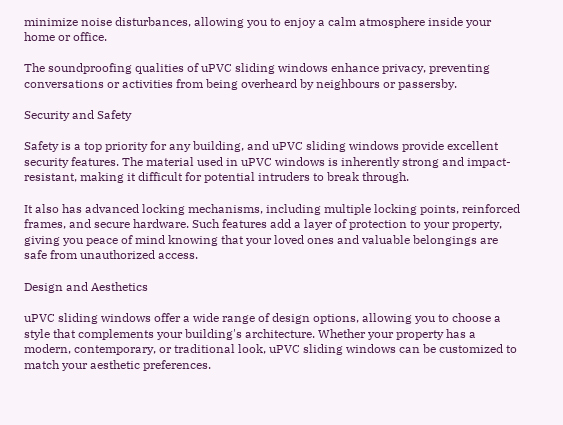minimize noise disturbances, allowing you to enjoy a calm atmosphere inside your home or office.

The soundproofing qualities of uPVC sliding windows enhance privacy, preventing conversations or activities from being overheard by neighbours or passersby.

Security and Safety

Safety is a top priority for any building, and uPVC sliding windows provide excellent security features. The material used in uPVC windows is inherently strong and impact-resistant, making it difficult for potential intruders to break through.

It also has advanced locking mechanisms, including multiple locking points, reinforced frames, and secure hardware. Such features add a layer of protection to your property, giving you peace of mind knowing that your loved ones and valuable belongings are safe from unauthorized access.

Design and Aesthetics

uPVC sliding windows offer a wide range of design options, allowing you to choose a style that complements your building's architecture. Whether your property has a modern, contemporary, or traditional look, uPVC sliding windows can be customized to match your aesthetic preferences.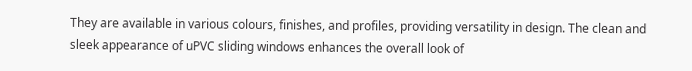They are available in various colours, finishes, and profiles, providing versatility in design. The clean and sleek appearance of uPVC sliding windows enhances the overall look of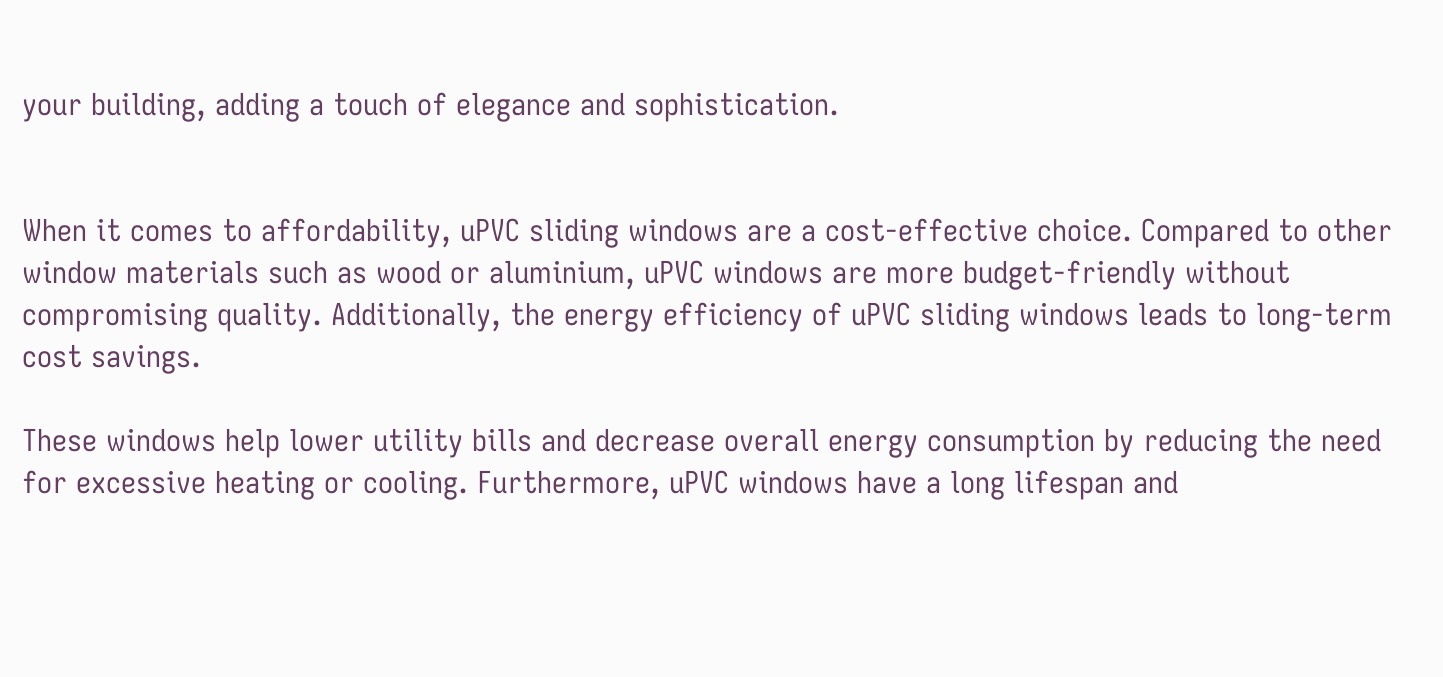your building, adding a touch of elegance and sophistication.


When it comes to affordability, uPVC sliding windows are a cost-effective choice. Compared to other window materials such as wood or aluminium, uPVC windows are more budget-friendly without compromising quality. Additionally, the energy efficiency of uPVC sliding windows leads to long-term cost savings.

These windows help lower utility bills and decrease overall energy consumption by reducing the need for excessive heating or cooling. Furthermore, uPVC windows have a long lifespan and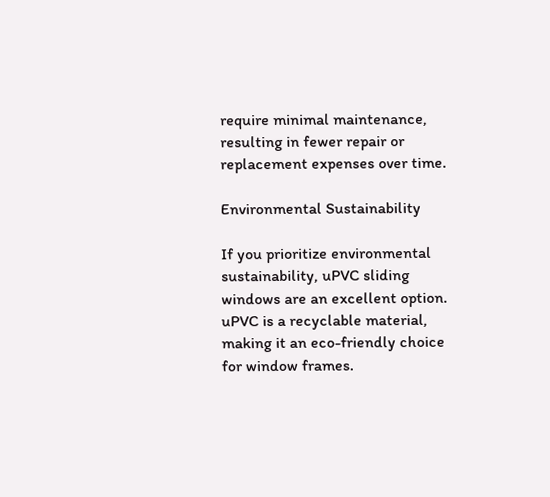require minimal maintenance, resulting in fewer repair or replacement expenses over time.

Environmental Sustainability

If you prioritize environmental sustainability, uPVC sliding windows are an excellent option. uPVC is a recyclable material, making it an eco-friendly choice for window frames.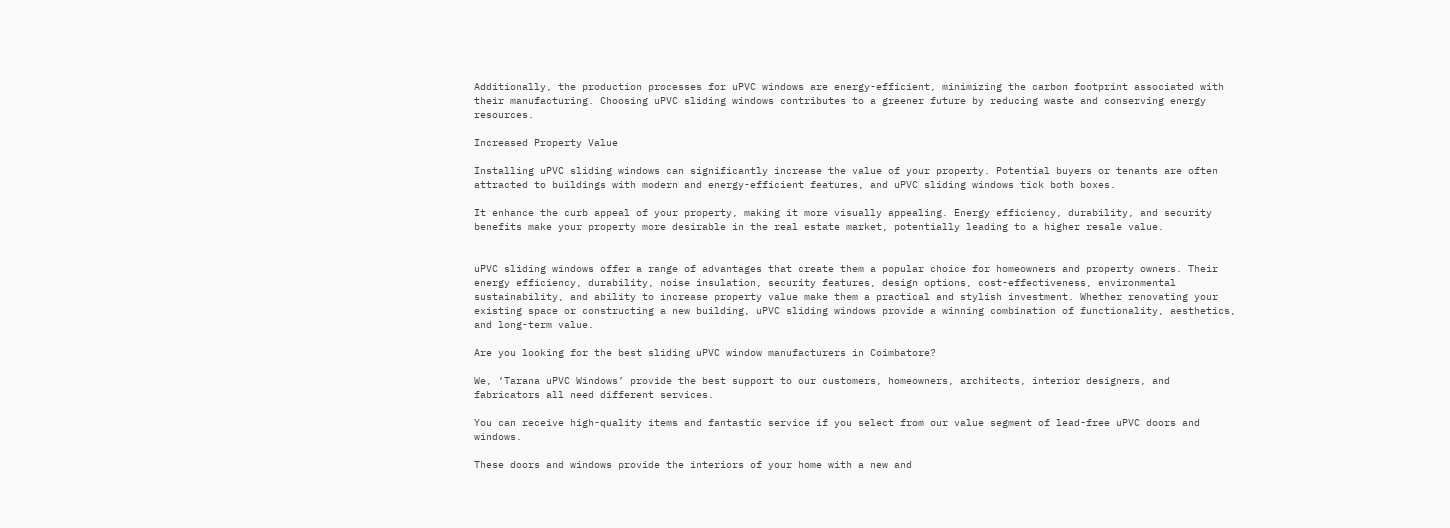Additionally, the production processes for uPVC windows are energy-efficient, minimizing the carbon footprint associated with their manufacturing. Choosing uPVC sliding windows contributes to a greener future by reducing waste and conserving energy resources.

Increased Property Value

Installing uPVC sliding windows can significantly increase the value of your property. Potential buyers or tenants are often attracted to buildings with modern and energy-efficient features, and uPVC sliding windows tick both boxes.

It enhance the curb appeal of your property, making it more visually appealing. Energy efficiency, durability, and security benefits make your property more desirable in the real estate market, potentially leading to a higher resale value.


uPVC sliding windows offer a range of advantages that create them a popular choice for homeowners and property owners. Their energy efficiency, durability, noise insulation, security features, design options, cost-effectiveness, environmental sustainability, and ability to increase property value make them a practical and stylish investment. Whether renovating your existing space or constructing a new building, uPVC sliding windows provide a winning combination of functionality, aesthetics, and long-term value.

Are you looking for the best sliding uPVC window manufacturers in Coimbatore?

We, ‘Tarana uPVC Windows’ provide the best support to our customers, homeowners, architects, interior designers, and fabricators all need different services.

You can receive high-quality items and fantastic service if you select from our value segment of lead-free uPVC doors and windows.

These doors and windows provide the interiors of your home with a new and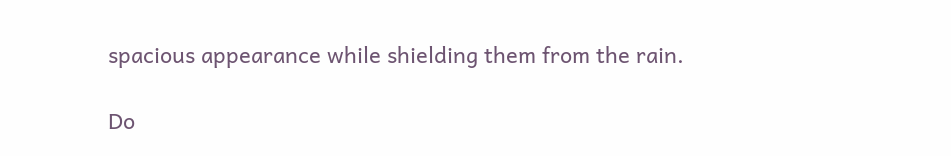spacious appearance while shielding them from the rain.

Do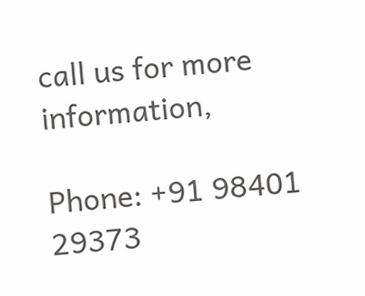call us for more information,

Phone: +91 98401 29373